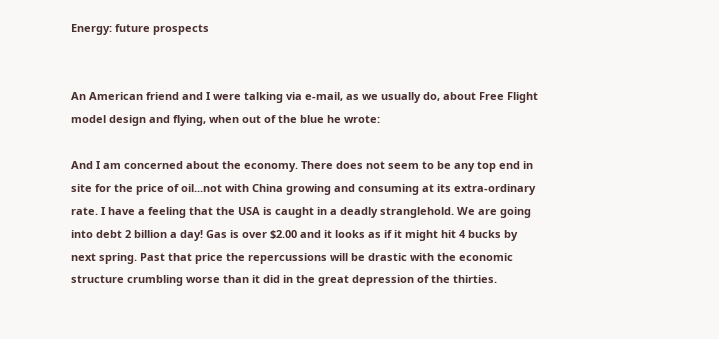Energy: future prospects


An American friend and I were talking via e-mail, as we usually do, about Free Flight model design and flying, when out of the blue he wrote:

And I am concerned about the economy. There does not seem to be any top end in site for the price of oil...not with China growing and consuming at its extra-ordinary rate. I have a feeling that the USA is caught in a deadly stranglehold. We are going into debt 2 billion a day! Gas is over $2.00 and it looks as if it might hit 4 bucks by next spring. Past that price the repercussions will be drastic with the economic structure crumbling worse than it did in the great depression of the thirties.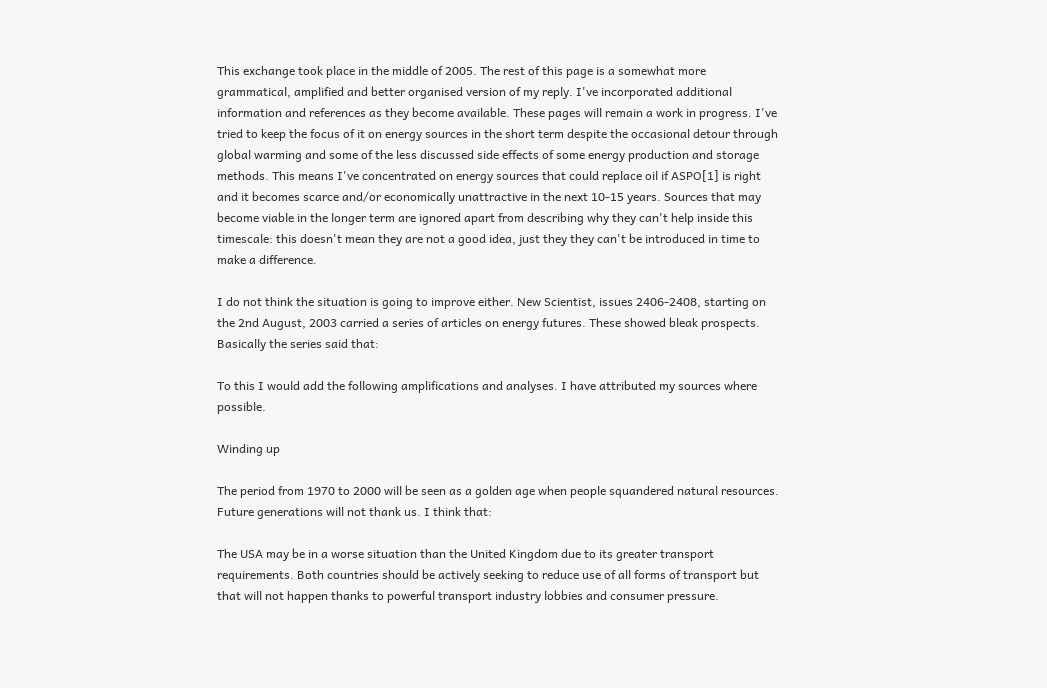This exchange took place in the middle of 2005. The rest of this page is a somewhat more grammatical, amplified and better organised version of my reply. I've incorporated additional information and references as they become available. These pages will remain a work in progress. I've tried to keep the focus of it on energy sources in the short term despite the occasional detour through global warming and some of the less discussed side effects of some energy production and storage methods. This means I've concentrated on energy sources that could replace oil if ASPO[1] is right and it becomes scarce and/or economically unattractive in the next 10-15 years. Sources that may become viable in the longer term are ignored apart from describing why they can't help inside this timescale: this doesn't mean they are not a good idea, just they they can't be introduced in time to make a difference.

I do not think the situation is going to improve either. New Scientist, issues 2406-2408, starting on the 2nd August, 2003 carried a series of articles on energy futures. These showed bleak prospects. Basically the series said that:

To this I would add the following amplifications and analyses. I have attributed my sources where possible.

Winding up

The period from 1970 to 2000 will be seen as a golden age when people squandered natural resources. Future generations will not thank us. I think that:

The USA may be in a worse situation than the United Kingdom due to its greater transport requirements. Both countries should be actively seeking to reduce use of all forms of transport but that will not happen thanks to powerful transport industry lobbies and consumer pressure.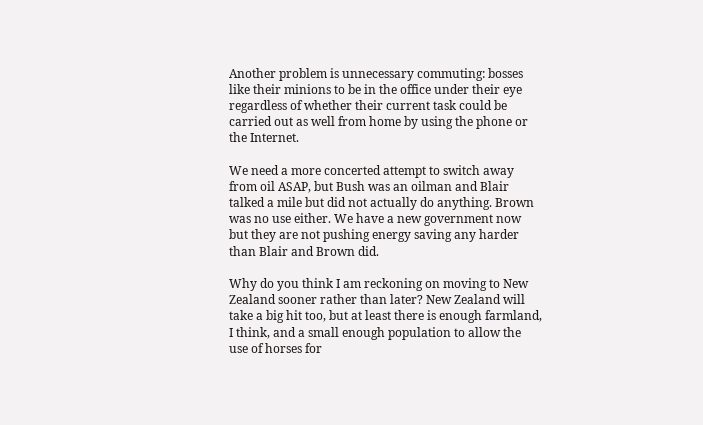Another problem is unnecessary commuting: bosses like their minions to be in the office under their eye regardless of whether their current task could be carried out as well from home by using the phone or the Internet.

We need a more concerted attempt to switch away from oil ASAP, but Bush was an oilman and Blair talked a mile but did not actually do anything. Brown was no use either. We have a new government now but they are not pushing energy saving any harder than Blair and Brown did.

Why do you think I am reckoning on moving to New Zealand sooner rather than later? New Zealand will take a big hit too, but at least there is enough farmland, I think, and a small enough population to allow the use of horses for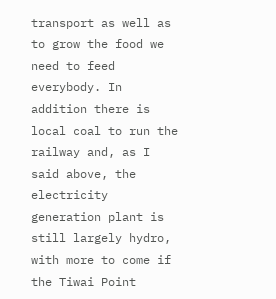transport as well as to grow the food we need to feed everybody. In addition there is local coal to run the railway and, as I said above, the electricity generation plant is still largely hydro, with more to come if the Tiwai Point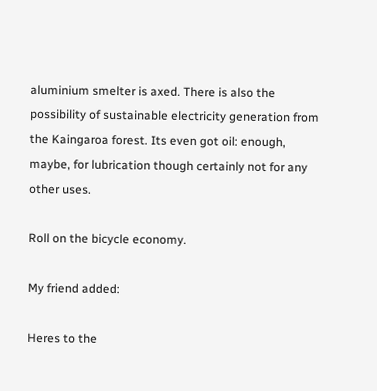aluminium smelter is axed. There is also the possibility of sustainable electricity generation from the Kaingaroa forest. Its even got oil: enough, maybe, for lubrication though certainly not for any other uses.

Roll on the bicycle economy.

My friend added:

Heres to the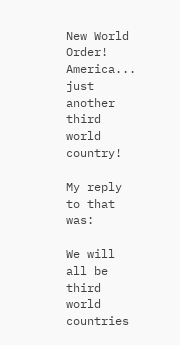New World Order! America... just another third world country!

My reply to that was:

We will all be third world countries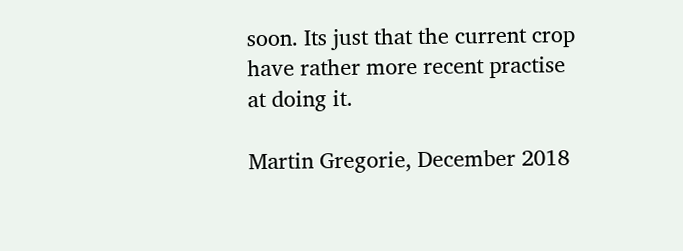soon. Its just that the current crop have rather more recent practise at doing it.

Martin Gregorie, December 2018